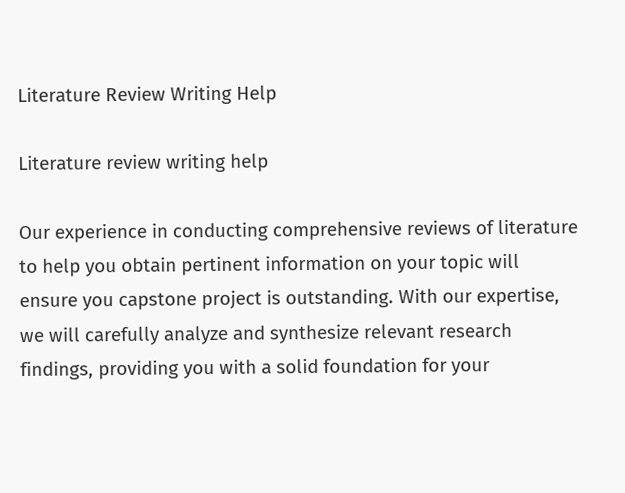Literature Review Writing Help

Literature review writing help

Our experience in conducting comprehensive reviews of literature to help you obtain pertinent information on your topic will ensure you capstone project is outstanding. With our expertise, we will carefully analyze and synthesize relevant research findings, providing you with a solid foundation for your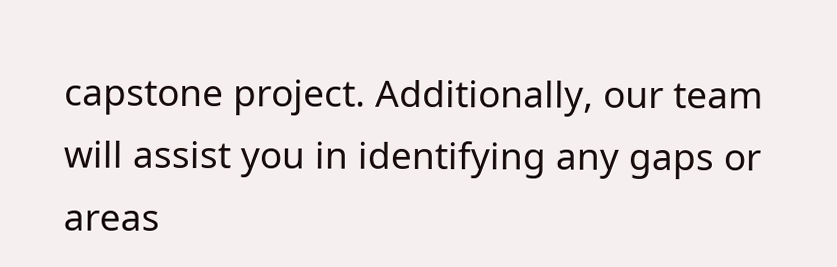capstone project. Additionally, our team will assist you in identifying any gaps or areas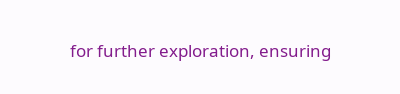for further exploration, ensuring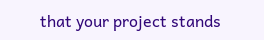that your project stands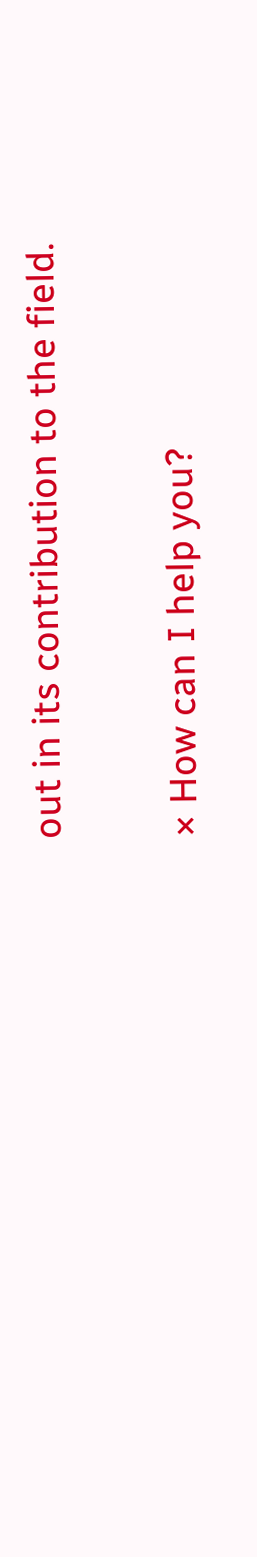out in its contribution to the field.

× How can I help you?